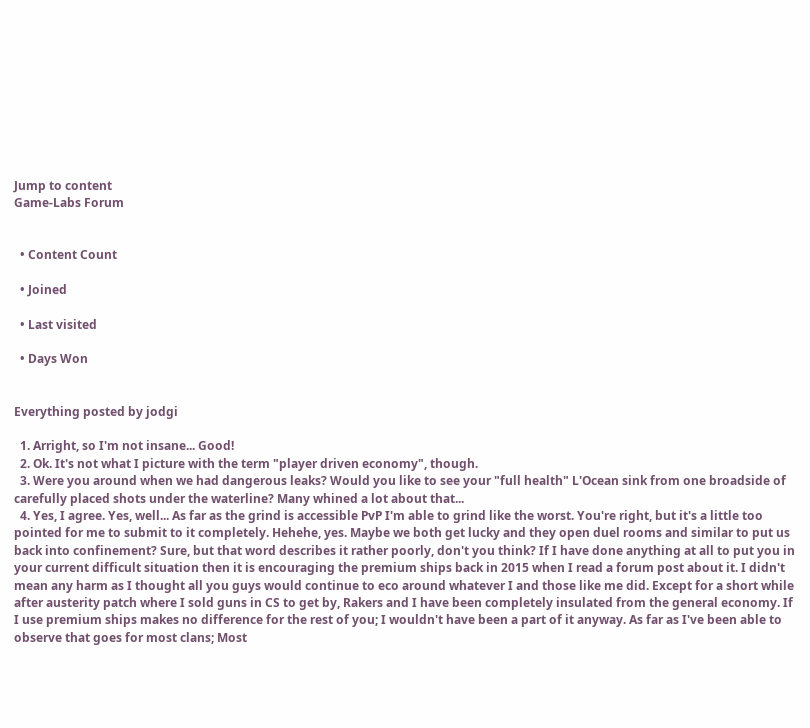Jump to content
Game-Labs Forum


  • Content Count

  • Joined

  • Last visited

  • Days Won


Everything posted by jodgi

  1. Arright, so I'm not insane... Good!
  2. Ok. It's not what I picture with the term "player driven economy", though.
  3. Were you around when we had dangerous leaks? Would you like to see your "full health" L'Ocean sink from one broadside of carefully placed shots under the waterline? Many whined a lot about that...
  4. Yes, I agree. Yes, well... As far as the grind is accessible PvP I'm able to grind like the worst. You're right, but it's a little too pointed for me to submit to it completely. Hehehe, yes. Maybe we both get lucky and they open duel rooms and similar to put us back into confinement? Sure, but that word describes it rather poorly, don't you think? If I have done anything at all to put you in your current difficult situation then it is encouraging the premium ships back in 2015 when I read a forum post about it. I didn't mean any harm as I thought all you guys would continue to eco around whatever I and those like me did. Except for a short while after austerity patch where I sold guns in CS to get by, Rakers and I have been completely insulated from the general economy. If I use premium ships makes no difference for the rest of you; I wouldn't have been a part of it anyway. As far as I've been able to observe that goes for most clans; Most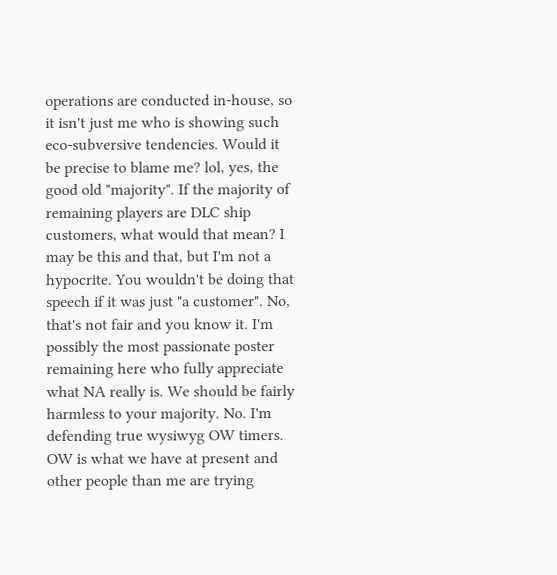operations are conducted in-house, so it isn't just me who is showing such eco-subversive tendencies. Would it be precise to blame me? lol, yes, the good old "majority". If the majority of remaining players are DLC ship customers, what would that mean? I may be this and that, but I'm not a hypocrite. You wouldn't be doing that speech if it was just "a customer". No, that's not fair and you know it. I'm possibly the most passionate poster remaining here who fully appreciate what NA really is. We should be fairly harmless to your majority. No. I'm defending true wysiwyg OW timers. OW is what we have at present and other people than me are trying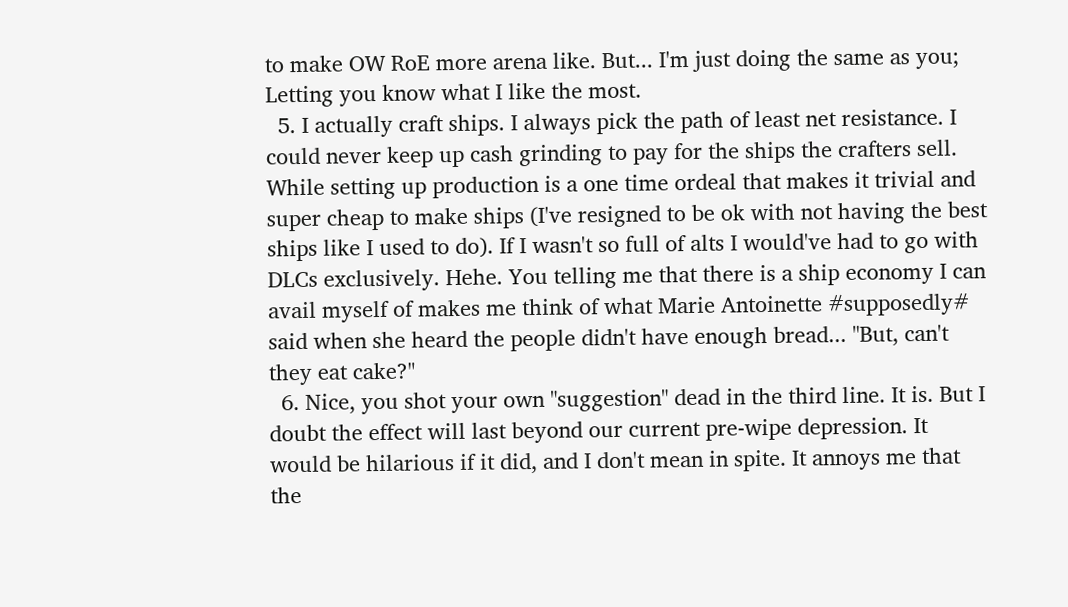to make OW RoE more arena like. But... I'm just doing the same as you; Letting you know what I like the most.
  5. I actually craft ships. I always pick the path of least net resistance. I could never keep up cash grinding to pay for the ships the crafters sell. While setting up production is a one time ordeal that makes it trivial and super cheap to make ships (I've resigned to be ok with not having the best ships like I used to do). If I wasn't so full of alts I would've had to go with DLCs exclusively. Hehe. You telling me that there is a ship economy I can avail myself of makes me think of what Marie Antoinette #supposedly# said when she heard the people didn't have enough bread... "But, can't they eat cake?"
  6. Nice, you shot your own "suggestion" dead in the third line. It is. But I doubt the effect will last beyond our current pre-wipe depression. It would be hilarious if it did, and I don't mean in spite. It annoys me that the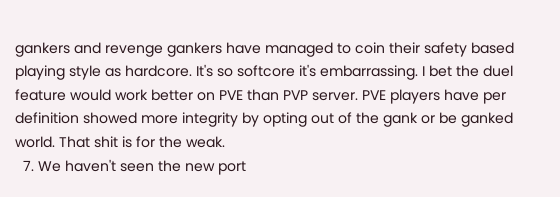gankers and revenge gankers have managed to coin their safety based playing style as hardcore. It's so softcore it's embarrassing. I bet the duel feature would work better on PVE than PVP server. PVE players have per definition showed more integrity by opting out of the gank or be ganked world. That shit is for the weak.
  7. We haven't seen the new port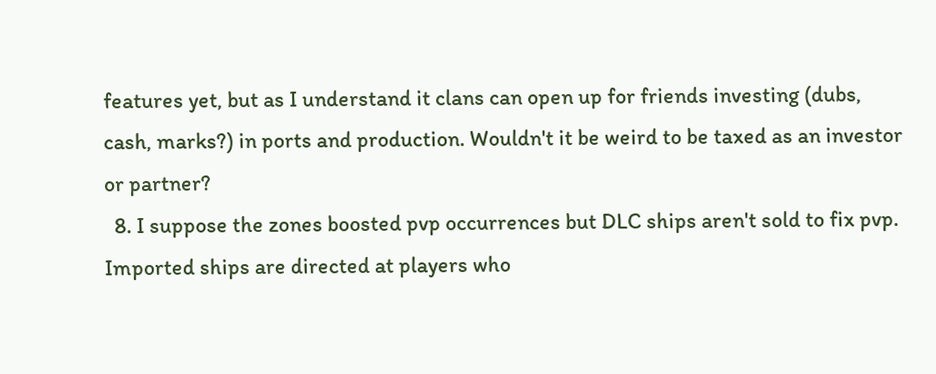features yet, but as I understand it clans can open up for friends investing (dubs, cash, marks?) in ports and production. Wouldn't it be weird to be taxed as an investor or partner?
  8. I suppose the zones boosted pvp occurrences but DLC ships aren't sold to fix pvp. Imported ships are directed at players who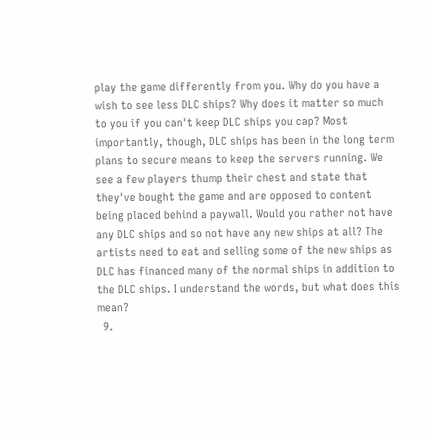play the game differently from you. Why do you have a wish to see less DLC ships? Why does it matter so much to you if you can't keep DLC ships you cap? Most importantly, though, DLC ships has been in the long term plans to secure means to keep the servers running. We see a few players thump their chest and state that they've bought the game and are opposed to content being placed behind a paywall. Would you rather not have any DLC ships and so not have any new ships at all? The artists need to eat and selling some of the new ships as DLC has financed many of the normal ships in addition to the DLC ships. I understand the words, but what does this mean?
  9.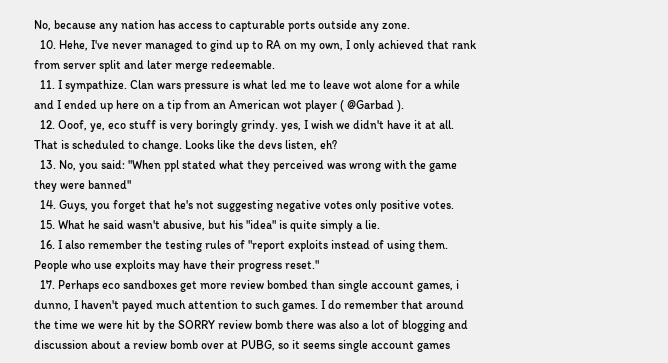No, because any nation has access to capturable ports outside any zone.
  10. Hehe, I've never managed to gind up to RA on my own, I only achieved that rank from server split and later merge redeemable.
  11. I sympathize. Clan wars pressure is what led me to leave wot alone for a while and I ended up here on a tip from an American wot player ( @Garbad ).
  12. Ooof, ye, eco stuff is very boringly grindy. yes, I wish we didn't have it at all. That is scheduled to change. Looks like the devs listen, eh?
  13. No, you said: "When ppl stated what they perceived was wrong with the game they were banned"
  14. Guys, you forget that he's not suggesting negative votes only positive votes.
  15. What he said wasn't abusive, but his "idea" is quite simply a lie.
  16. I also remember the testing rules of "report exploits instead of using them. People who use exploits may have their progress reset."
  17. Perhaps eco sandboxes get more review bombed than single account games, i dunno, I haven't payed much attention to such games. I do remember that around the time we were hit by the SORRY review bomb there was also a lot of blogging and discussion about a review bomb over at PUBG, so it seems single account games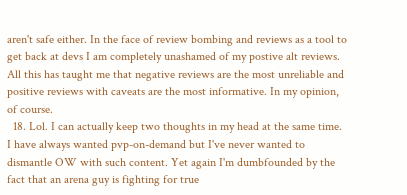aren't safe either. In the face of review bombing and reviews as a tool to get back at devs I am completely unashamed of my postive alt reviews. All this has taught me that negative reviews are the most unreliable and positive reviews with caveats are the most informative. In my opinion, of course.
  18. Lol. I can actually keep two thoughts in my head at the same time. I have always wanted pvp-on-demand but I've never wanted to dismantle OW with such content. Yet again I'm dumbfounded by the fact that an arena guy is fighting for true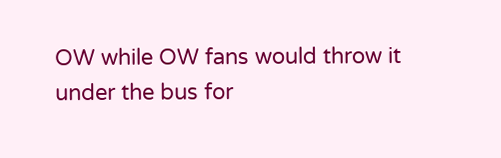OW while OW fans would throw it under the bus for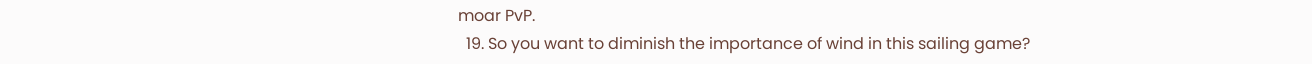moar PvP.
  19. So you want to diminish the importance of wind in this sailing game?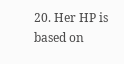20. Her HP is based on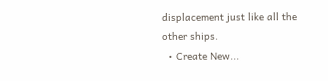displacement just like all the other ships.
  • Create New...